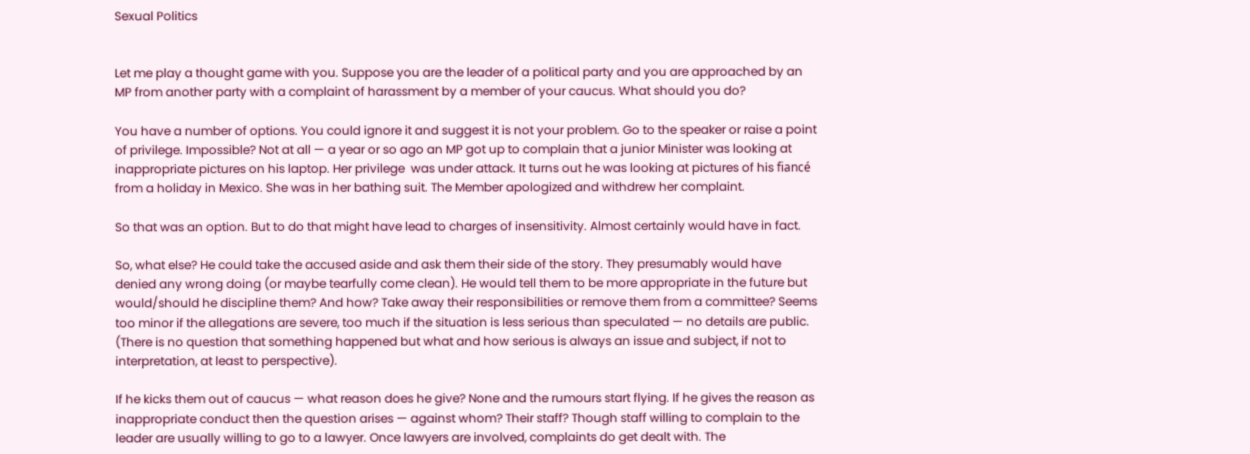Sexual Politics


Let me play a thought game with you. Suppose you are the leader of a political party and you are approached by an MP from another party with a complaint of harassment by a member of your caucus. What should you do?

You have a number of options. You could ignore it and suggest it is not your problem. Go to the speaker or raise a point of privilege. Impossible? Not at all — a year or so ago an MP got up to complain that a junior Minister was looking at inappropriate pictures on his laptop. Her privilege  was under attack. It turns out he was looking at pictures of his fiancé from a holiday in Mexico. She was in her bathing suit. The Member apologized and withdrew her complaint.

So that was an option. But to do that might have lead to charges of insensitivity. Almost certainly would have in fact.

So, what else? He could take the accused aside and ask them their side of the story. They presumably would have denied any wrong doing (or maybe tearfully come clean). He would tell them to be more appropriate in the future but would/should he discipline them? And how? Take away their responsibilities or remove them from a committee? Seems too minor if the allegations are severe, too much if the situation is less serious than speculated — no details are public. (There is no question that something happened but what and how serious is always an issue and subject, if not to interpretation, at least to perspective).

If he kicks them out of caucus — what reason does he give? None and the rumours start flying. If he gives the reason as inappropriate conduct then the question arises — against whom? Their staff? Though staff willing to complain to the leader are usually willing to go to a lawyer. Once lawyers are involved, complaints do get dealt with. The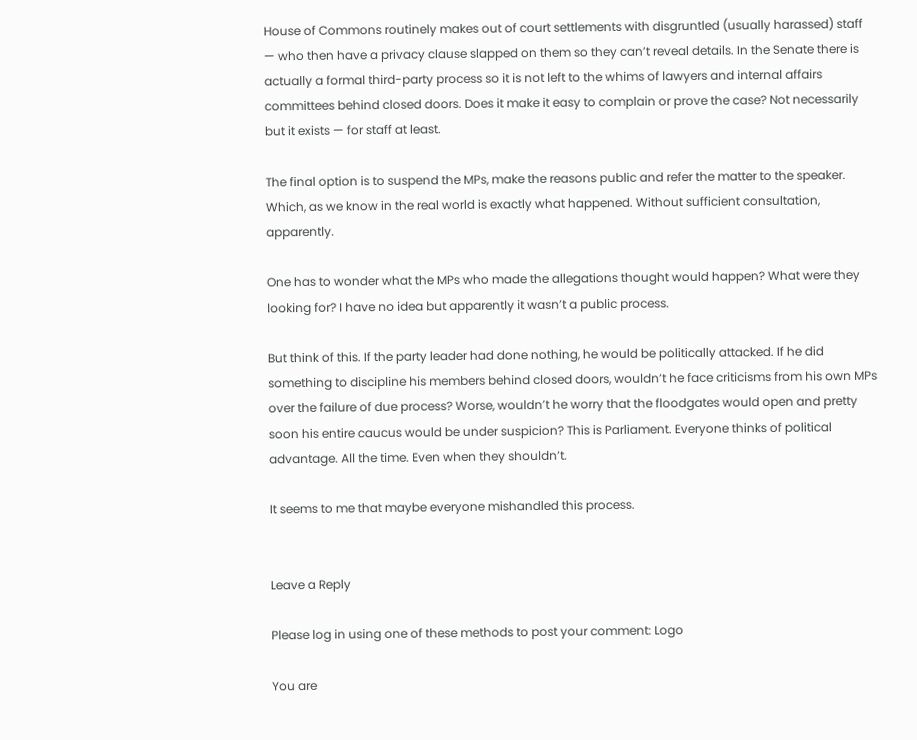House of Commons routinely makes out of court settlements with disgruntled (usually harassed) staff — who then have a privacy clause slapped on them so they can’t reveal details. In the Senate there is actually a formal third-party process so it is not left to the whims of lawyers and internal affairs committees behind closed doors. Does it make it easy to complain or prove the case? Not necessarily but it exists — for staff at least.

The final option is to suspend the MPs, make the reasons public and refer the matter to the speaker. Which, as we know in the real world is exactly what happened. Without sufficient consultation, apparently.

One has to wonder what the MPs who made the allegations thought would happen? What were they looking for? I have no idea but apparently it wasn’t a public process.

But think of this. If the party leader had done nothing, he would be politically attacked. If he did something to discipline his members behind closed doors, wouldn’t he face criticisms from his own MPs over the failure of due process? Worse, wouldn’t he worry that the floodgates would open and pretty soon his entire caucus would be under suspicion? This is Parliament. Everyone thinks of political advantage. All the time. Even when they shouldn’t.

It seems to me that maybe everyone mishandled this process.


Leave a Reply

Please log in using one of these methods to post your comment: Logo

You are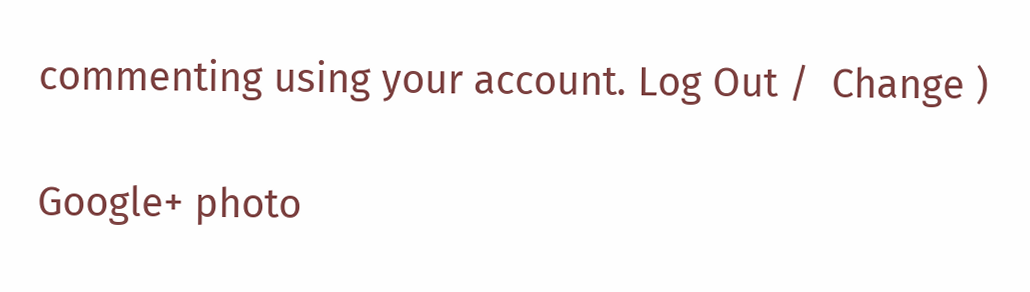commenting using your account. Log Out /  Change )

Google+ photo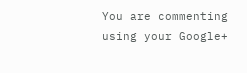You are commenting using your Google+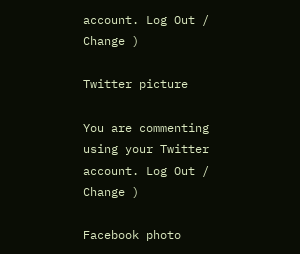account. Log Out /  Change )

Twitter picture

You are commenting using your Twitter account. Log Out /  Change )

Facebook photo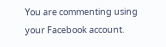You are commenting using your Facebook account.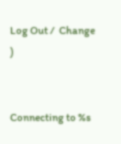Log Out /  Change )


Connecting to %s